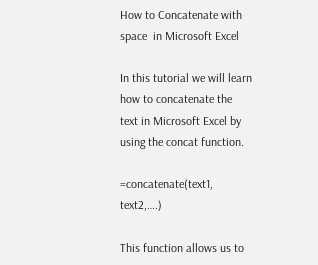How to Concatenate with space  in Microsoft Excel

In this tutorial we will learn how to concatenate the text in Microsoft Excel by using the concat function.

=concatenate(text1, text2,….)

This function allows us to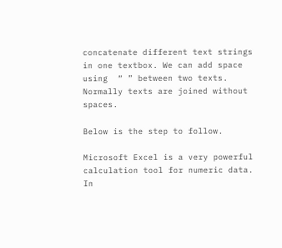concatenate different text strings in one textbox. We can add space using  “ ” between two texts. Normally texts are joined without spaces.

Below is the step to follow.

Microsoft Excel is a very powerful calculation tool for numeric data. In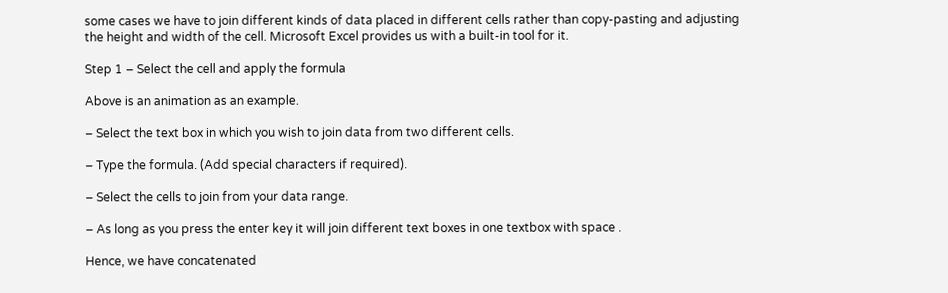some cases we have to join different kinds of data placed in different cells rather than copy-pasting and adjusting the height and width of the cell. Microsoft Excel provides us with a built-in tool for it.

Step 1 – Select the cell and apply the formula

Above is an animation as an example.

– Select the text box in which you wish to join data from two different cells.

– Type the formula. (Add special characters if required).

– Select the cells to join from your data range.

– As long as you press the enter key it will join different text boxes in one textbox with space .

Hence, we have concatenated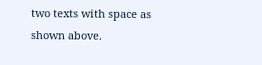two texts with space as shown above.